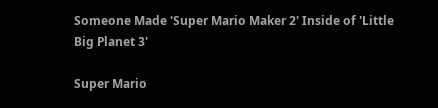Someone Made 'Super Mario Maker 2' Inside of 'Little Big Planet 3'

Super Mario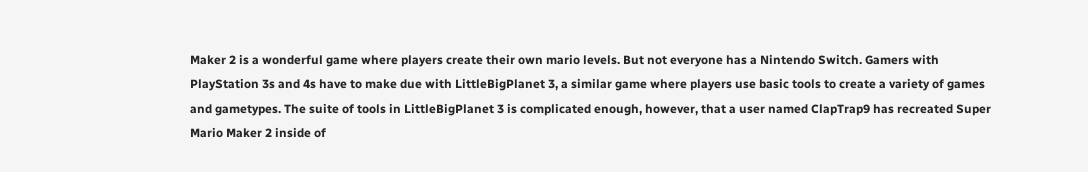Maker 2 is a wonderful game where players create their own mario levels. But not everyone has a Nintendo Switch. Gamers with PlayStation 3s and 4s have to make due with LittleBigPlanet 3, a similar game where players use basic tools to create a variety of games and gametypes. The suite of tools in LittleBigPlanet 3 is complicated enough, however, that a user named ClapTrap9 has recreated Super Mario Maker 2 inside of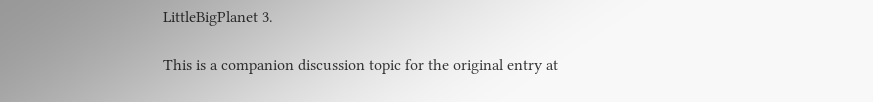LittleBigPlanet 3.

This is a companion discussion topic for the original entry at